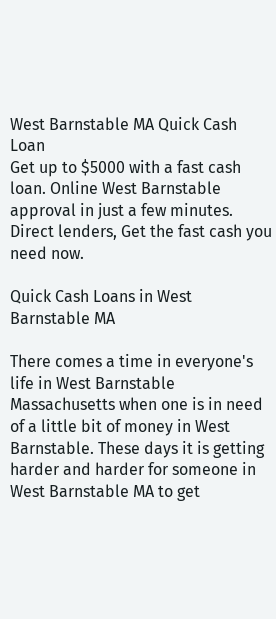West Barnstable MA Quick Cash Loan
Get up to $5000 with a fast cash loan. Online West Barnstable approval in just a few minutes. Direct lenders, Get the fast cash you need now.

Quick Cash Loans in West Barnstable MA

There comes a time in everyone's life in West Barnstable Massachusetts when one is in need of a little bit of money in West Barnstable. These days it is getting harder and harder for someone in West Barnstable MA to get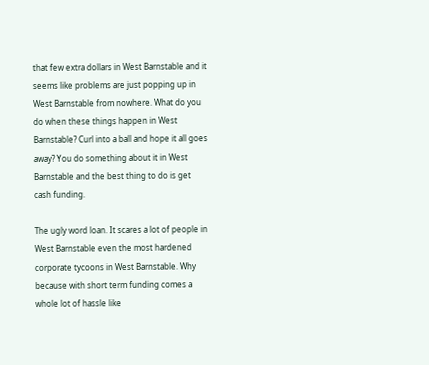that few extra dollars in West Barnstable and it seems like problems are just popping up in West Barnstable from nowhere. What do you do when these things happen in West Barnstable? Curl into a ball and hope it all goes away? You do something about it in West Barnstable and the best thing to do is get cash funding.

The ugly word loan. It scares a lot of people in West Barnstable even the most hardened corporate tycoons in West Barnstable. Why because with short term funding comes a whole lot of hassle like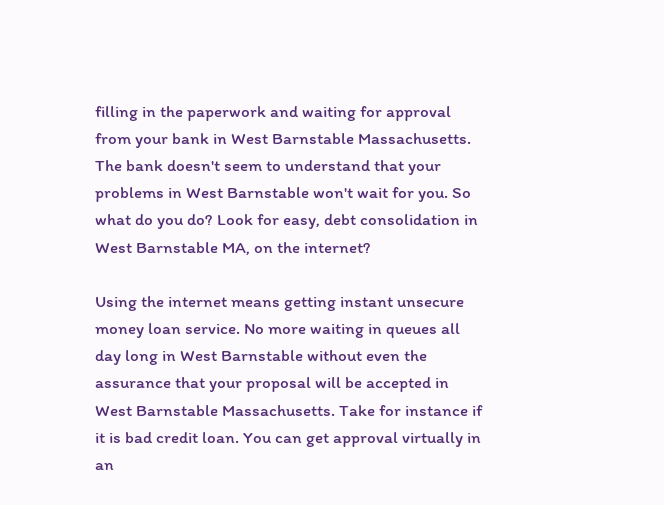filling in the paperwork and waiting for approval from your bank in West Barnstable Massachusetts. The bank doesn't seem to understand that your problems in West Barnstable won't wait for you. So what do you do? Look for easy, debt consolidation in West Barnstable MA, on the internet?

Using the internet means getting instant unsecure money loan service. No more waiting in queues all day long in West Barnstable without even the assurance that your proposal will be accepted in West Barnstable Massachusetts. Take for instance if it is bad credit loan. You can get approval virtually in an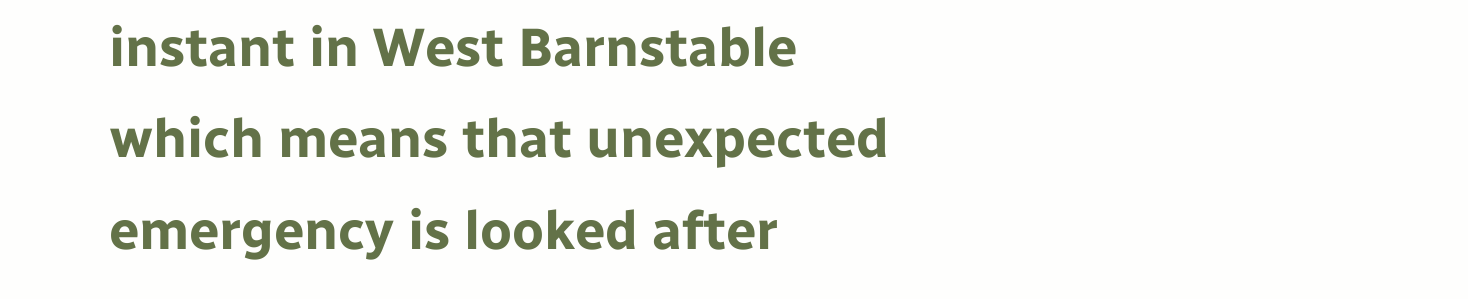instant in West Barnstable which means that unexpected emergency is looked after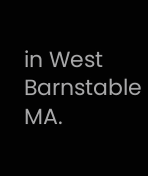in West Barnstable MA.